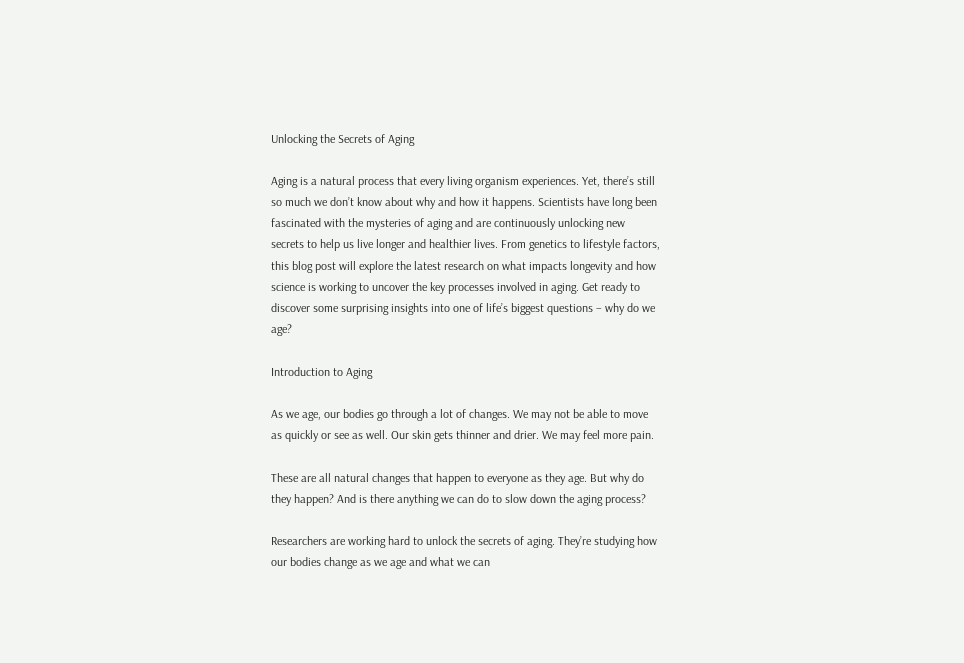Unlocking the Secrets of Aging

Aging is a natural process that every living organism experiences. Yet, there’s still so much we don’t know about why and how it happens. Scientists have long been fascinated with the mysteries of aging and are continuously unlocking new secrets to help us live longer and healthier lives. From genetics to lifestyle factors, this blog post will explore the latest research on what impacts longevity and how science is working to uncover the key processes involved in aging. Get ready to discover some surprising insights into one of life’s biggest questions – why do we age?

Introduction to Aging

As we age, our bodies go through a lot of changes. We may not be able to move as quickly or see as well. Our skin gets thinner and drier. We may feel more pain.

These are all natural changes that happen to everyone as they age. But why do they happen? And is there anything we can do to slow down the aging process?

Researchers are working hard to unlock the secrets of aging. They’re studying how our bodies change as we age and what we can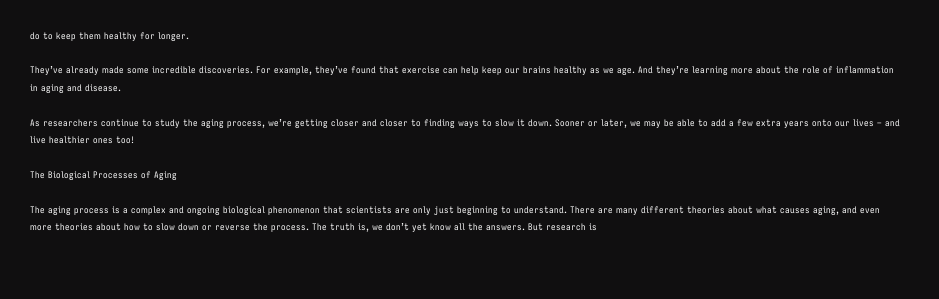do to keep them healthy for longer.

They’ve already made some incredible discoveries. For example, they’ve found that exercise can help keep our brains healthy as we age. And they’re learning more about the role of inflammation in aging and disease.

As researchers continue to study the aging process, we’re getting closer and closer to finding ways to slow it down. Sooner or later, we may be able to add a few extra years onto our lives – and live healthier ones too!

The Biological Processes of Aging

The aging process is a complex and ongoing biological phenomenon that scientists are only just beginning to understand. There are many different theories about what causes aging, and even more theories about how to slow down or reverse the process. The truth is, we don’t yet know all the answers. But research is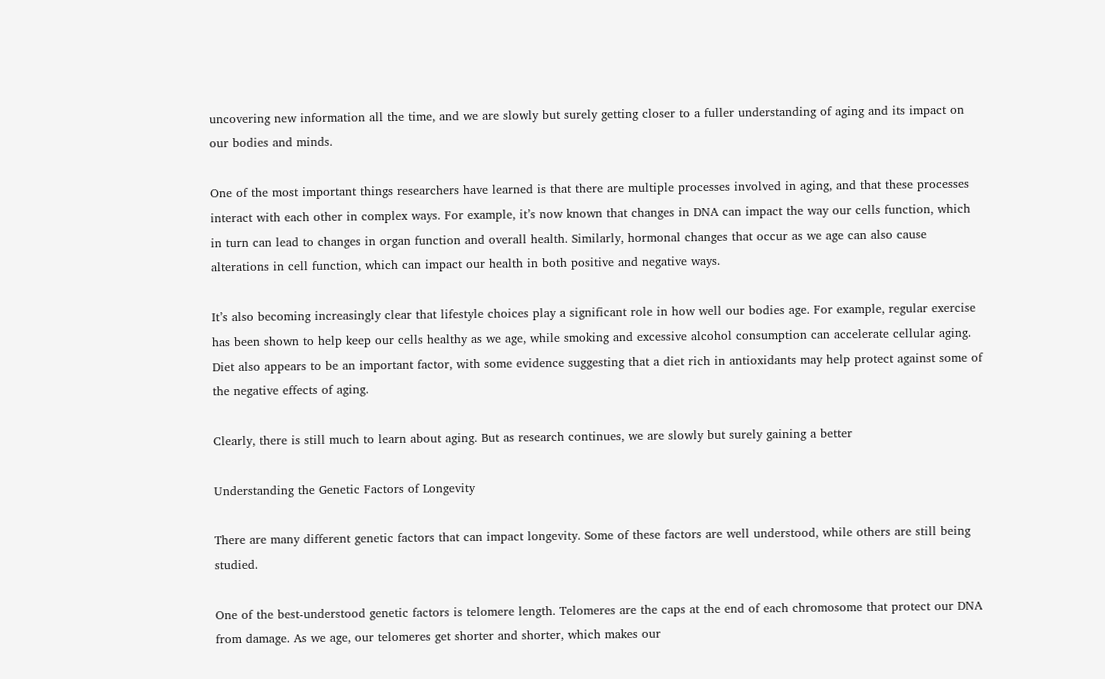uncovering new information all the time, and we are slowly but surely getting closer to a fuller understanding of aging and its impact on our bodies and minds.

One of the most important things researchers have learned is that there are multiple processes involved in aging, and that these processes interact with each other in complex ways. For example, it’s now known that changes in DNA can impact the way our cells function, which in turn can lead to changes in organ function and overall health. Similarly, hormonal changes that occur as we age can also cause alterations in cell function, which can impact our health in both positive and negative ways.

It’s also becoming increasingly clear that lifestyle choices play a significant role in how well our bodies age. For example, regular exercise has been shown to help keep our cells healthy as we age, while smoking and excessive alcohol consumption can accelerate cellular aging. Diet also appears to be an important factor, with some evidence suggesting that a diet rich in antioxidants may help protect against some of the negative effects of aging.

Clearly, there is still much to learn about aging. But as research continues, we are slowly but surely gaining a better

Understanding the Genetic Factors of Longevity

There are many different genetic factors that can impact longevity. Some of these factors are well understood, while others are still being studied.

One of the best-understood genetic factors is telomere length. Telomeres are the caps at the end of each chromosome that protect our DNA from damage. As we age, our telomeres get shorter and shorter, which makes our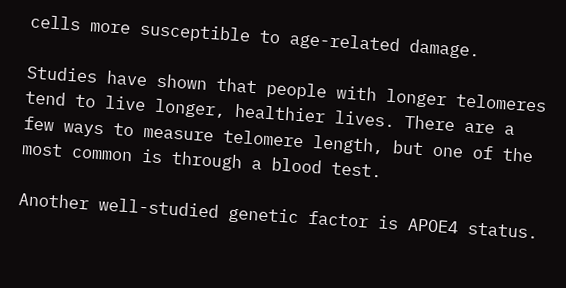cells more susceptible to age-related damage.

Studies have shown that people with longer telomeres tend to live longer, healthier lives. There are a few ways to measure telomere length, but one of the most common is through a blood test.

Another well-studied genetic factor is APOE4 status.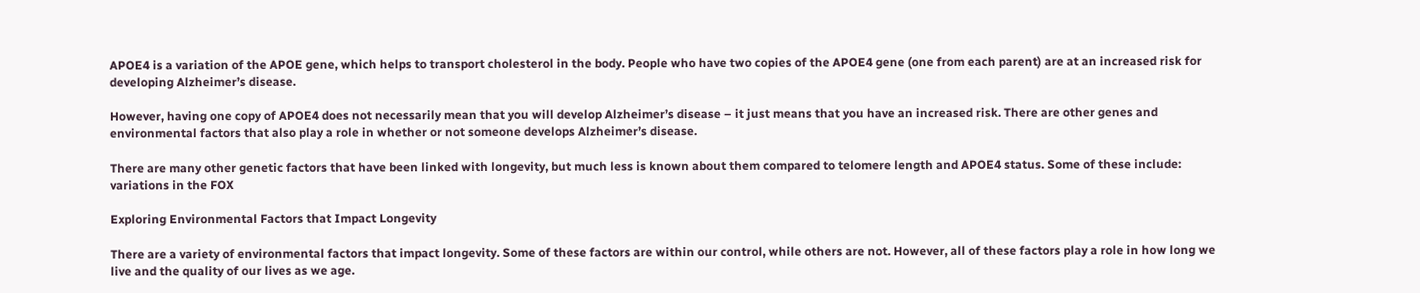APOE4 is a variation of the APOE gene, which helps to transport cholesterol in the body. People who have two copies of the APOE4 gene (one from each parent) are at an increased risk for developing Alzheimer’s disease.

However, having one copy of APOE4 does not necessarily mean that you will develop Alzheimer’s disease – it just means that you have an increased risk. There are other genes and environmental factors that also play a role in whether or not someone develops Alzheimer’s disease.

There are many other genetic factors that have been linked with longevity, but much less is known about them compared to telomere length and APOE4 status. Some of these include: variations in the FOX

Exploring Environmental Factors that Impact Longevity

There are a variety of environmental factors that impact longevity. Some of these factors are within our control, while others are not. However, all of these factors play a role in how long we live and the quality of our lives as we age.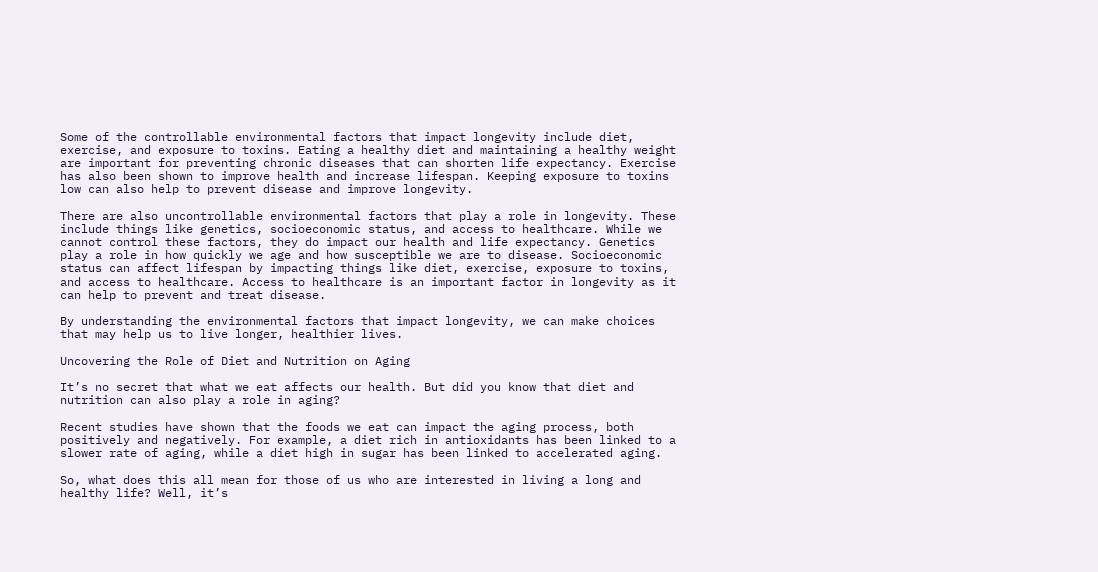Some of the controllable environmental factors that impact longevity include diet, exercise, and exposure to toxins. Eating a healthy diet and maintaining a healthy weight are important for preventing chronic diseases that can shorten life expectancy. Exercise has also been shown to improve health and increase lifespan. Keeping exposure to toxins low can also help to prevent disease and improve longevity.

There are also uncontrollable environmental factors that play a role in longevity. These include things like genetics, socioeconomic status, and access to healthcare. While we cannot control these factors, they do impact our health and life expectancy. Genetics play a role in how quickly we age and how susceptible we are to disease. Socioeconomic status can affect lifespan by impacting things like diet, exercise, exposure to toxins, and access to healthcare. Access to healthcare is an important factor in longevity as it can help to prevent and treat disease.

By understanding the environmental factors that impact longevity, we can make choices that may help us to live longer, healthier lives.

Uncovering the Role of Diet and Nutrition on Aging

It’s no secret that what we eat affects our health. But did you know that diet and nutrition can also play a role in aging?

Recent studies have shown that the foods we eat can impact the aging process, both positively and negatively. For example, a diet rich in antioxidants has been linked to a slower rate of aging, while a diet high in sugar has been linked to accelerated aging.

So, what does this all mean for those of us who are interested in living a long and healthy life? Well, it’s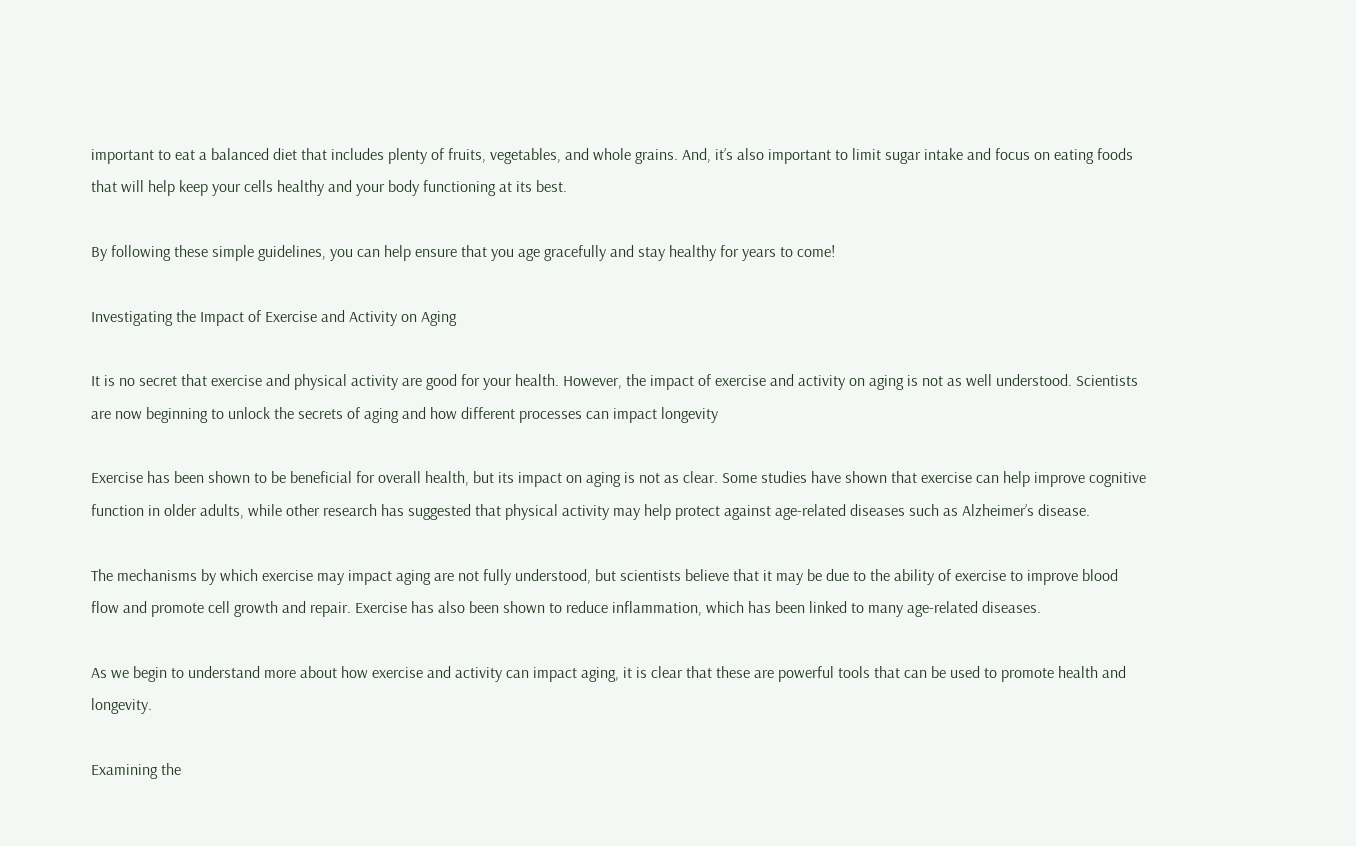important to eat a balanced diet that includes plenty of fruits, vegetables, and whole grains. And, it’s also important to limit sugar intake and focus on eating foods that will help keep your cells healthy and your body functioning at its best.

By following these simple guidelines, you can help ensure that you age gracefully and stay healthy for years to come!

Investigating the Impact of Exercise and Activity on Aging

It is no secret that exercise and physical activity are good for your health. However, the impact of exercise and activity on aging is not as well understood. Scientists are now beginning to unlock the secrets of aging and how different processes can impact longevity

Exercise has been shown to be beneficial for overall health, but its impact on aging is not as clear. Some studies have shown that exercise can help improve cognitive function in older adults, while other research has suggested that physical activity may help protect against age-related diseases such as Alzheimer’s disease.

The mechanisms by which exercise may impact aging are not fully understood, but scientists believe that it may be due to the ability of exercise to improve blood flow and promote cell growth and repair. Exercise has also been shown to reduce inflammation, which has been linked to many age-related diseases.

As we begin to understand more about how exercise and activity can impact aging, it is clear that these are powerful tools that can be used to promote health and longevity.

Examining the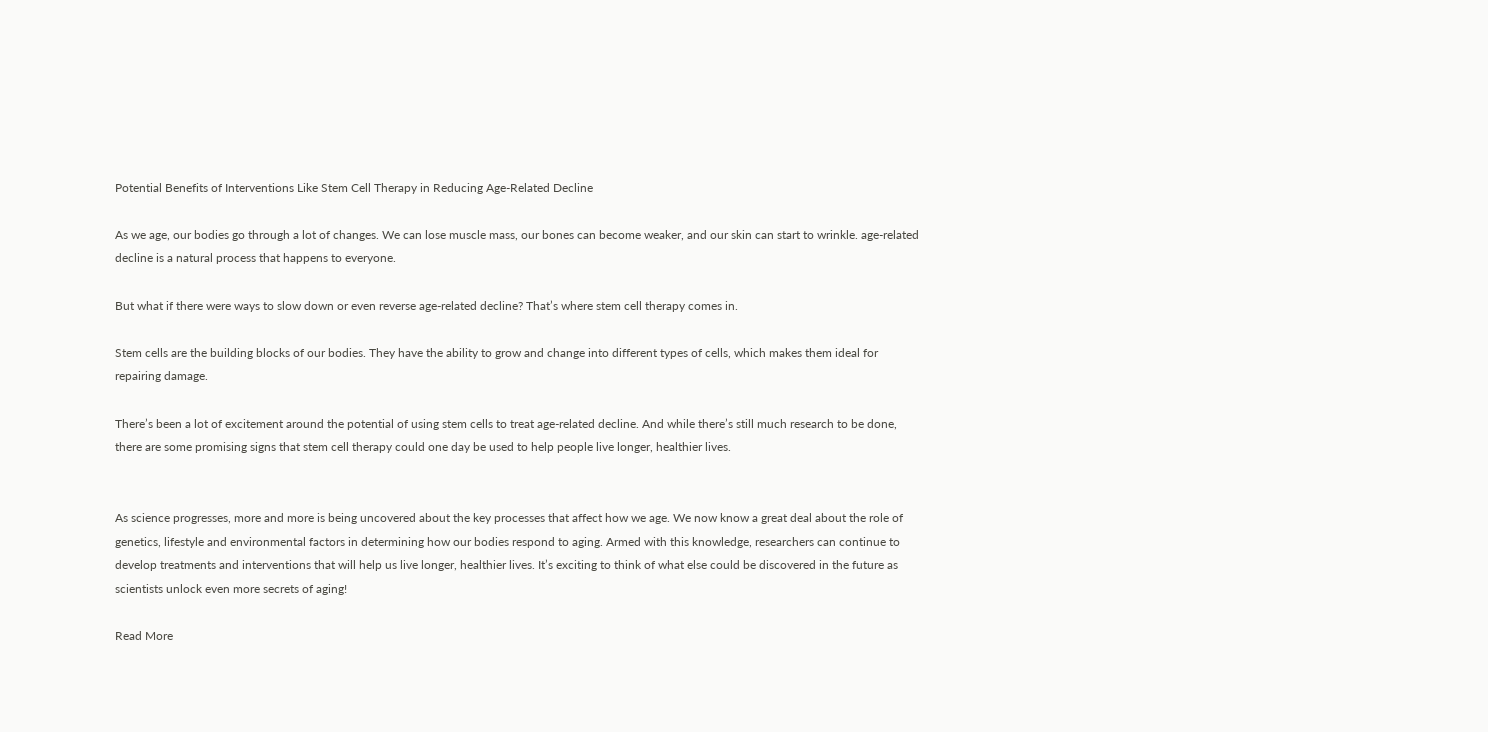Potential Benefits of Interventions Like Stem Cell Therapy in Reducing Age-Related Decline

As we age, our bodies go through a lot of changes. We can lose muscle mass, our bones can become weaker, and our skin can start to wrinkle. age-related decline is a natural process that happens to everyone.

But what if there were ways to slow down or even reverse age-related decline? That’s where stem cell therapy comes in.

Stem cells are the building blocks of our bodies. They have the ability to grow and change into different types of cells, which makes them ideal for repairing damage.

There’s been a lot of excitement around the potential of using stem cells to treat age-related decline. And while there’s still much research to be done, there are some promising signs that stem cell therapy could one day be used to help people live longer, healthier lives.


As science progresses, more and more is being uncovered about the key processes that affect how we age. We now know a great deal about the role of genetics, lifestyle and environmental factors in determining how our bodies respond to aging. Armed with this knowledge, researchers can continue to develop treatments and interventions that will help us live longer, healthier lives. It’s exciting to think of what else could be discovered in the future as scientists unlock even more secrets of aging!

Read More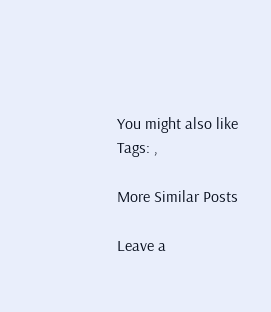You might also like
Tags: ,

More Similar Posts

Leave a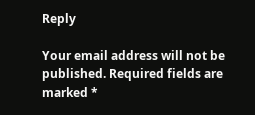Reply

Your email address will not be published. Required fields are marked *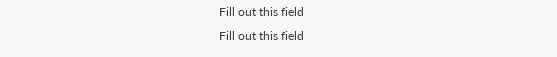Fill out this field
Fill out this field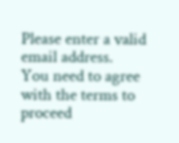Please enter a valid email address.
You need to agree with the terms to proceed